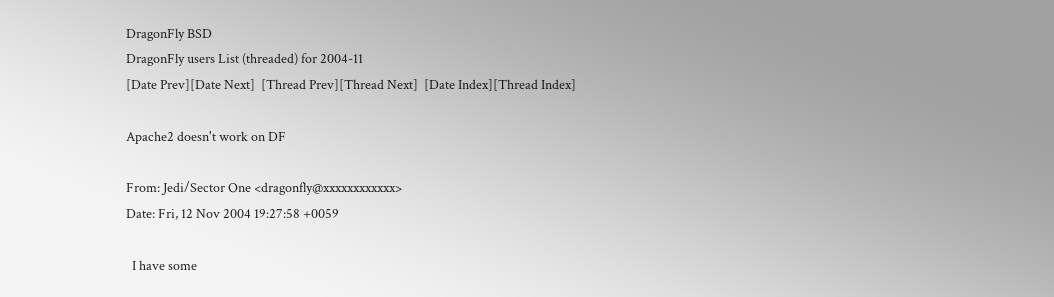DragonFly BSD
DragonFly users List (threaded) for 2004-11
[Date Prev][Date Next]  [Thread Prev][Thread Next]  [Date Index][Thread Index]

Apache2 doesn't work on DF

From: Jedi/Sector One <dragonfly@xxxxxxxxxxxx>
Date: Fri, 12 Nov 2004 19:27:58 +0059

  I have some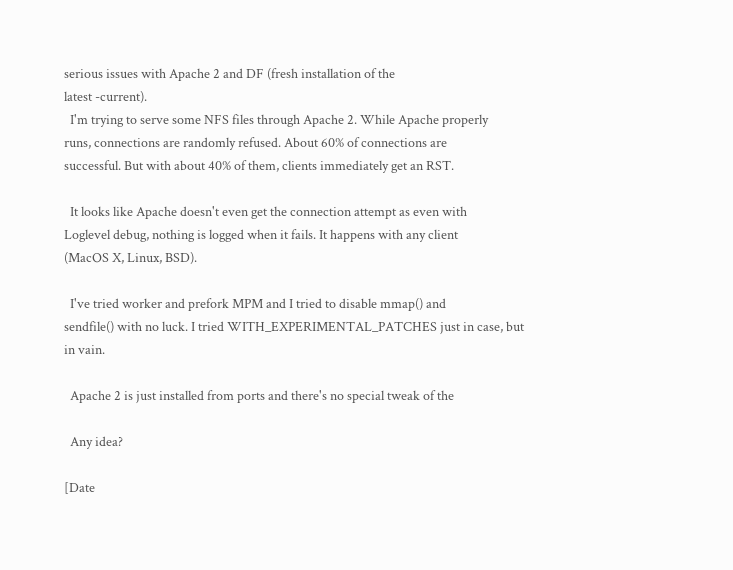serious issues with Apache 2 and DF (fresh installation of the
latest -current).
  I'm trying to serve some NFS files through Apache 2. While Apache properly
runs, connections are randomly refused. About 60% of connections are
successful. But with about 40% of them, clients immediately get an RST.

  It looks like Apache doesn't even get the connection attempt as even with
Loglevel debug, nothing is logged when it fails. It happens with any client
(MacOS X, Linux, BSD).

  I've tried worker and prefork MPM and I tried to disable mmap() and
sendfile() with no luck. I tried WITH_EXPERIMENTAL_PATCHES just in case, but
in vain.

  Apache 2 is just installed from ports and there's no special tweak of the

  Any idea?

[Date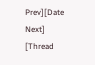Prev][Date Next]  [Thread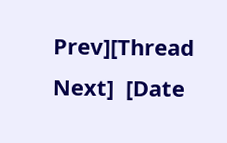Prev][Thread Next]  [Date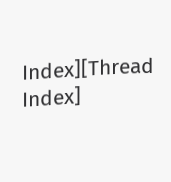Index][Thread Index]